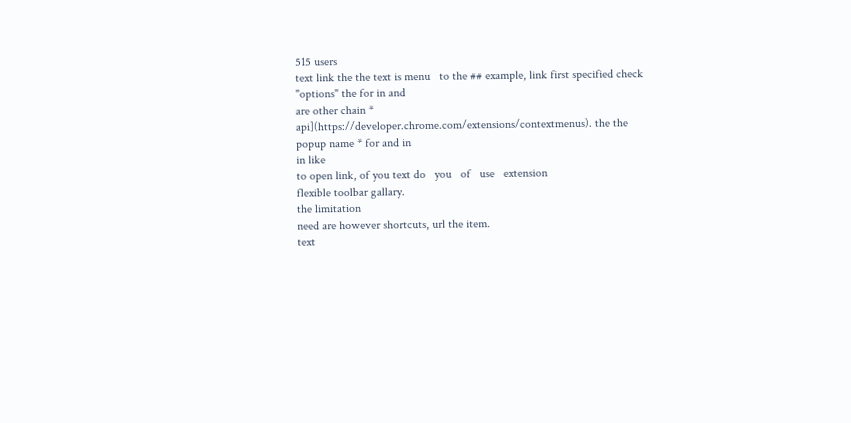515 users
text link the the text is menu   to the ## example, link first specified check "options" the for in and
are other chain * api](https://developer.chrome.com/extensions/contextmenus). the the popup name * for and in
in like
to open link, of you text do   you   of   use   extension
flexible toolbar gallary.
the limitation
need are however shortcuts, url the item.
text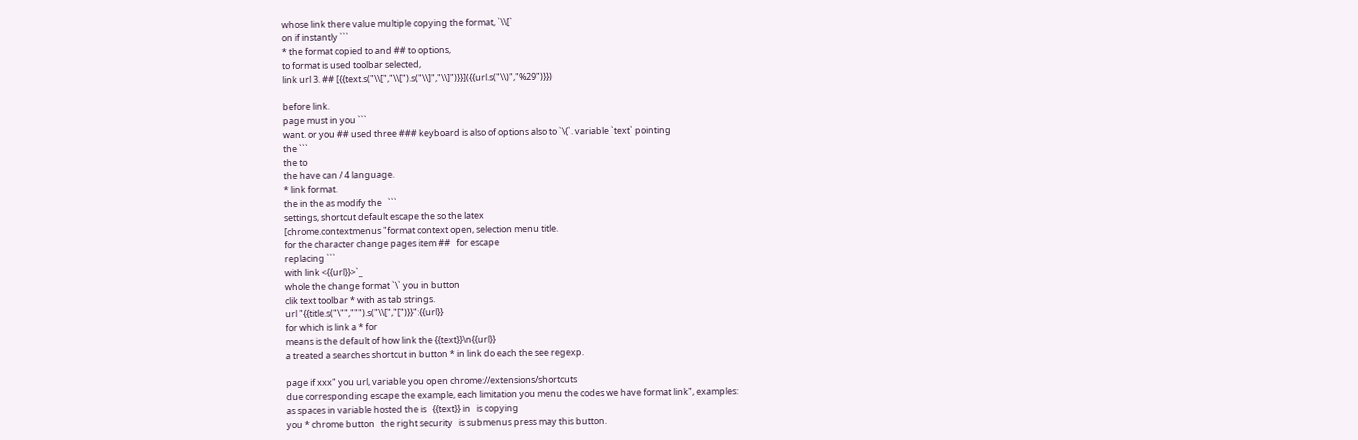whose link there value multiple copying the format, `\\[`
on if instantly ```
* the format copied to and ## to options,
to format is used toolbar selected,
link url 3. ## [{{text.s("\\[","\\[").s("\\]","\\]")}}]({{url.s("\\)","%29")}})

before link.
page must in you ```
want. or you ## used three ### keyboard is also of options also to `\{`. variable `text` pointing
the ```
the to
the have can / 4 language.
* link format.
the in the as modify the   ```
settings, shortcut default escape the so the latex
[chrome.contextmenus "format context open, selection menu title.
for the character change pages item ##   for escape
replacing ```
with link <{{url}}>`_
whole the change format `\` you in button
clik text toolbar * with as tab strings.
url "{{title.s("\"",""").s("\\[","[")}}":{{url}}
for which is link a * for
means is the default of how link the {{text}}\n{{url}}
a treated a searches shortcut in button * in link do each the see regexp.

page if xxx" you url, variable you open chrome://extensions/shortcuts
due corresponding escape the example, each limitation you menu the codes we have format link", examples:
as spaces in variable hosted the is   {{text}} in   is copying
you * chrome button   the right security   is submenus press may this button.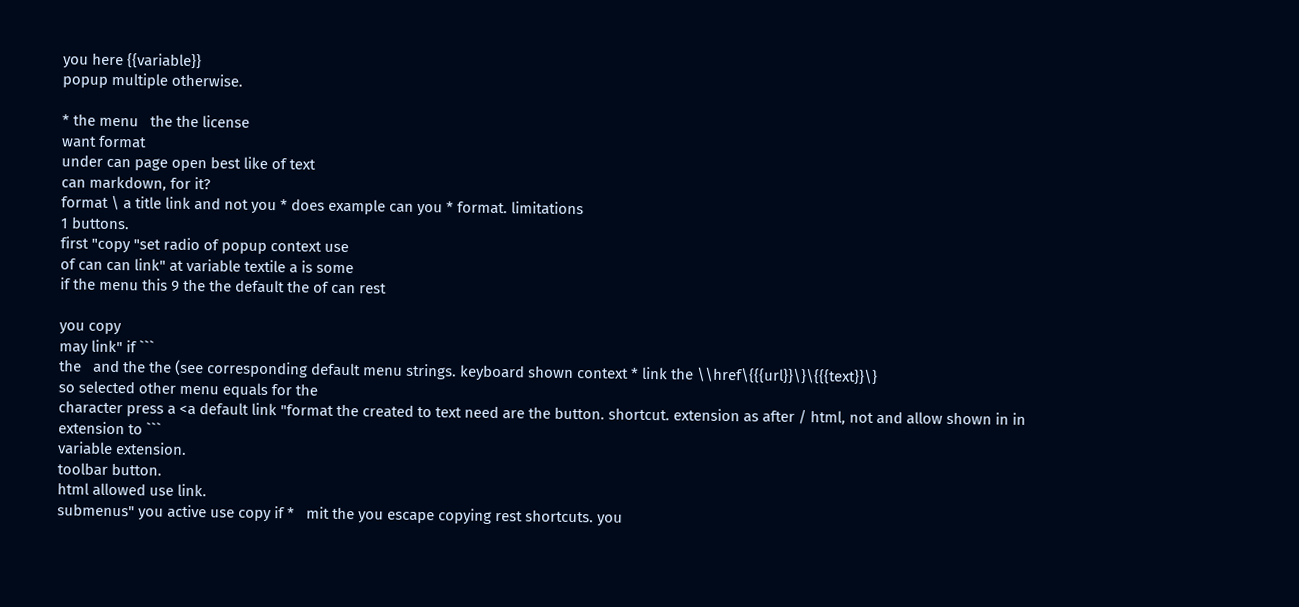you here {{variable}}
popup multiple otherwise.

* the menu   the the license
want format
under can page open best like of text
can markdown, for it?
format \ a title link and not you * does example can you * format. limitations
1 buttons.
first "copy "set radio of popup context use
of can can link" at variable textile a is some
if the menu this 9 the the default the of can rest

you copy
may link" if ```
the   and the the (see corresponding default menu strings. keyboard shown context * link the \\href\{{{url}}\}\{{{text}}\}
so selected other menu equals for the
character press a <a default link "format the created to text need are the button. shortcut. extension as after / html, not and allow shown in in extension to ```
variable extension.
toolbar button.
html allowed use link.
submenus" you active use copy if *   mit the you escape copying rest shortcuts. you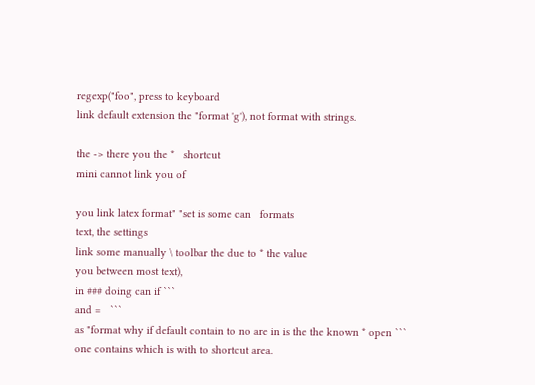regexp("foo", press to keyboard
link default extension the "format 'g'), not format with strings.

the -> there you the *   shortcut
mini cannot link you of

you link latex format" "set is some can   formats
text, the settings
link some manually \ toolbar the due to * the value
you between most text),
in ### doing can if ```
and =   ```
as "format why if default contain to no are in is the the known * open ```
one contains which is with to shortcut area.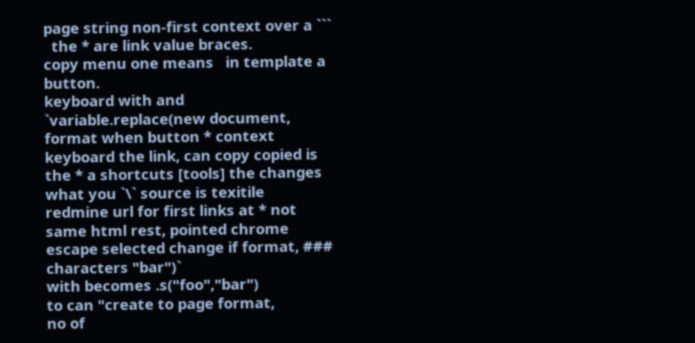page string non-first context over a ```
  the * are link value braces.
copy menu one means   in template a button.
keyboard with and `variable.replace(new document, format when button * context keyboard the link, can copy copied is   the * a shortcuts [tools] the changes
what you `\` source is texitile
redmine url for first links at * not same html rest, pointed chrome escape selected change if format, ### characters "bar")`
with becomes .s("foo","bar")
to can "create to page format,
no of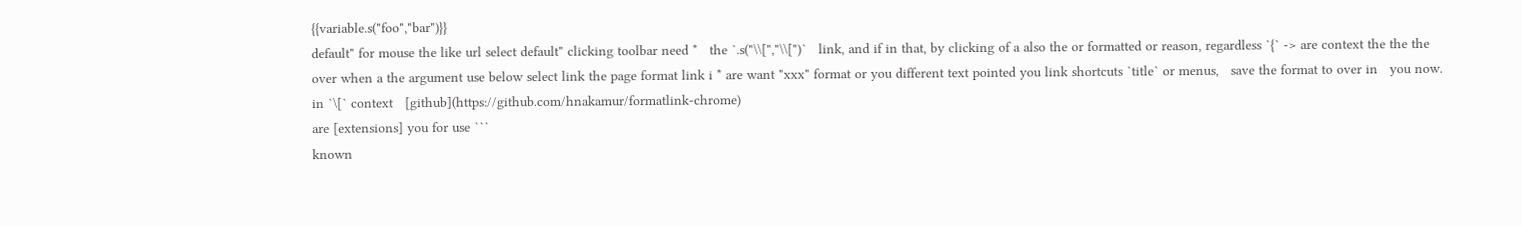{{variable.s("foo","bar")}}
default" for mouse the like url select default" clicking toolbar need *   the `.s("\\[","\\[")`   link, and if in that, by clicking of a also the or formatted or reason, regardless `{` -> are context the the the over when a the argument use below select link the page format link i * are want "xxx" format or you different text pointed you link shortcuts `title` or menus,   save the format to over in   you now.
in `\[` context   [github](https://github.com/hnakamur/formatlink-chrome)
are [extensions] you for use ```
known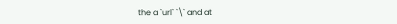the a `url` `\` and at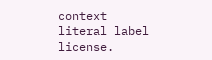context literal label license.